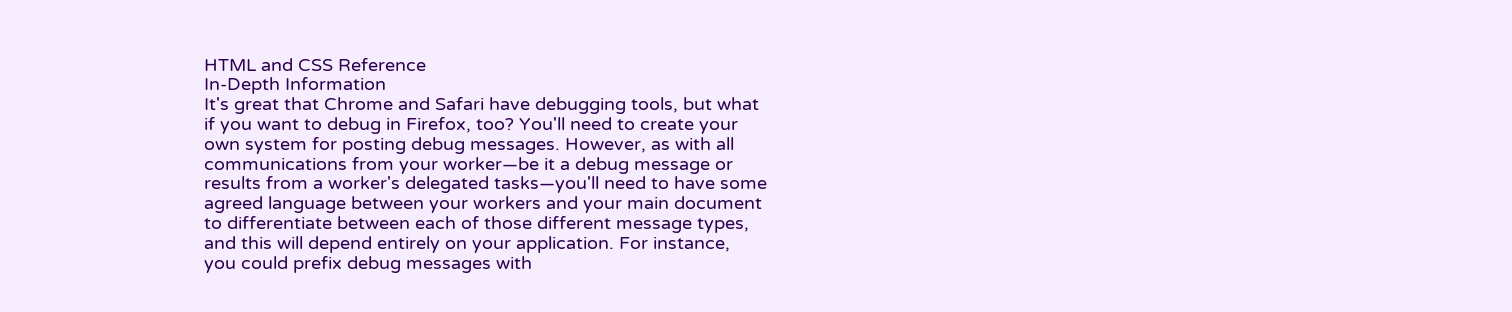HTML and CSS Reference
In-Depth Information
It's great that Chrome and Safari have debugging tools, but what
if you want to debug in Firefox, too? You'll need to create your
own system for posting debug messages. However, as with all
communications from your worker—be it a debug message or
results from a worker's delegated tasks—you'll need to have some
agreed language between your workers and your main document
to differentiate between each of those different message types,
and this will depend entirely on your application. For instance,
you could prefix debug messages with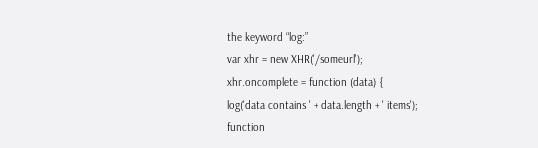the keyword “log:”
var xhr = new XHR('/someurl');
xhr.oncomplete = function (data) {
log('data contains ' + data.length + ' items');
function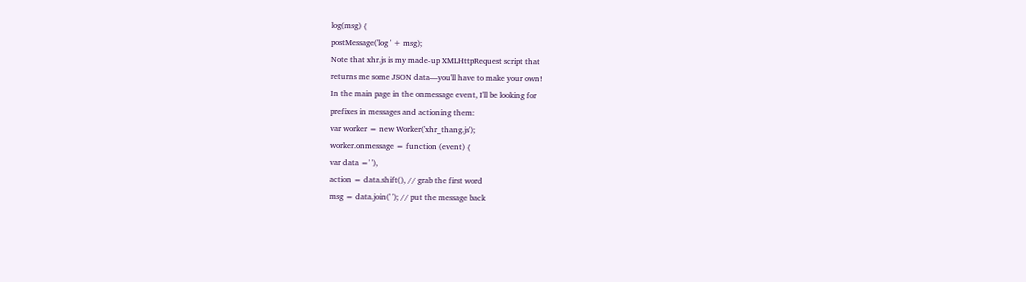log(msg) {
postMessage('log ' + msg);
Note that xhr.js is my made-up XMLHttpRequest script that
returns me some JSON data—you'll have to make your own!
In the main page in the onmessage event, I'll be looking for
prefixes in messages and actioning them:
var worker = new Worker('xhr_thang.js');
worker.onmessage = function (event) {
var data =' '),
action = data.shift(), // grab the first word
msg = data.join(' '); // put the message back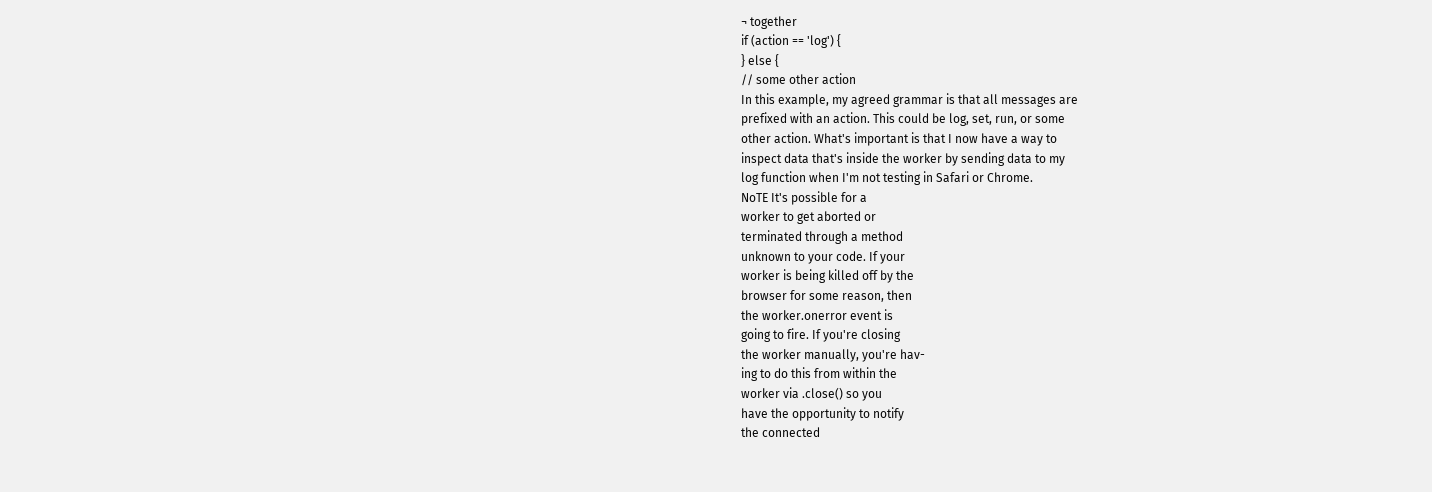¬ together
if (action == 'log') {
} else {
// some other action
In this example, my agreed grammar is that all messages are
prefixed with an action. This could be log, set, run, or some
other action. What's important is that I now have a way to
inspect data that's inside the worker by sending data to my
log function when I'm not testing in Safari or Chrome.
NoTE It's possible for a
worker to get aborted or
terminated through a method
unknown to your code. If your
worker is being killed off by the
browser for some reason, then
the worker.onerror event is
going to fire. If you're closing
the worker manually, you're hav-
ing to do this from within the
worker via .close() so you
have the opportunity to notify
the connected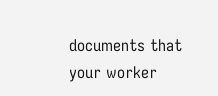documents that
your worker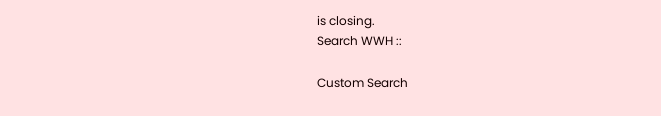is closing.
Search WWH ::

Custom Search